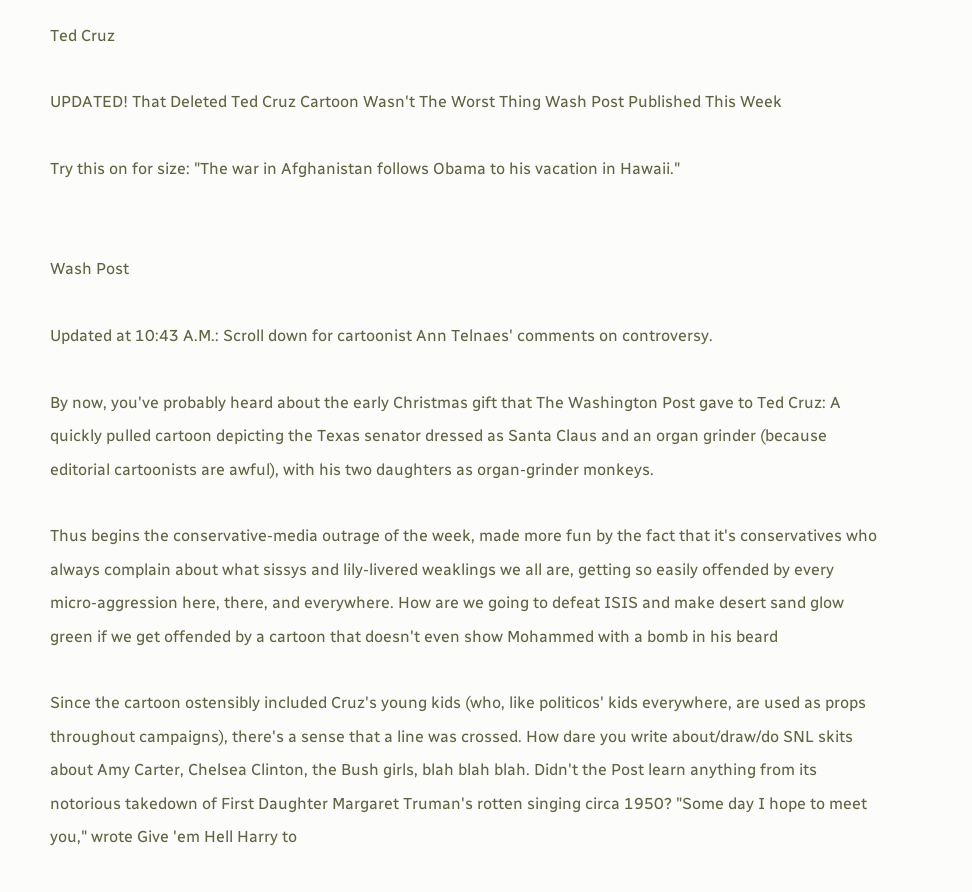Ted Cruz

UPDATED! That Deleted Ted Cruz Cartoon Wasn't The Worst Thing Wash Post Published This Week

Try this on for size: "The war in Afghanistan follows Obama to his vacation in Hawaii."


Wash Post

Updated at 10:43 A.M.: Scroll down for cartoonist Ann Telnaes' comments on controversy.

By now, you've probably heard about the early Christmas gift that The Washington Post gave to Ted Cruz: A quickly pulled cartoon depicting the Texas senator dressed as Santa Claus and an organ grinder (because editorial cartoonists are awful), with his two daughters as organ-grinder monkeys.

Thus begins the conservative-media outrage of the week, made more fun by the fact that it's conservatives who always complain about what sissys and lily-livered weaklings we all are, getting so easily offended by every micro-aggression here, there, and everywhere. How are we going to defeat ISIS and make desert sand glow green if we get offended by a cartoon that doesn't even show Mohammed with a bomb in his beard

Since the cartoon ostensibly included Cruz's young kids (who, like politicos' kids everywhere, are used as props throughout campaigns), there's a sense that a line was crossed. How dare you write about/draw/do SNL skits about Amy Carter, Chelsea Clinton, the Bush girls, blah blah blah. Didn't the Post learn anything from its notorious takedown of First Daughter Margaret Truman's rotten singing circa 1950? "Some day I hope to meet you," wrote Give 'em Hell Harry to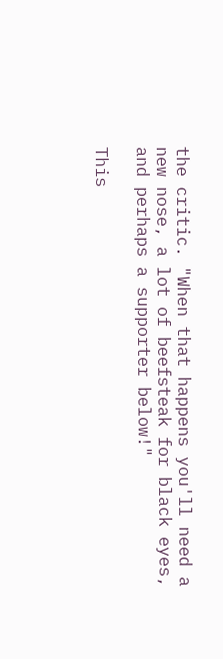the critic. "When that happens you'll need a new nose, a lot of beefsteak for black eyes, and perhaps a supporter below!"

This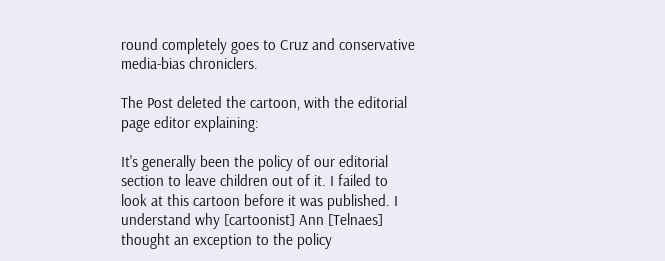round completely goes to Cruz and conservative media-bias chroniclers.

The Post deleted the cartoon, with the editorial page editor explaining:

It's generally been the policy of our editorial section to leave children out of it. I failed to look at this cartoon before it was published. I understand why [cartoonist] Ann [Telnaes] thought an exception to the policy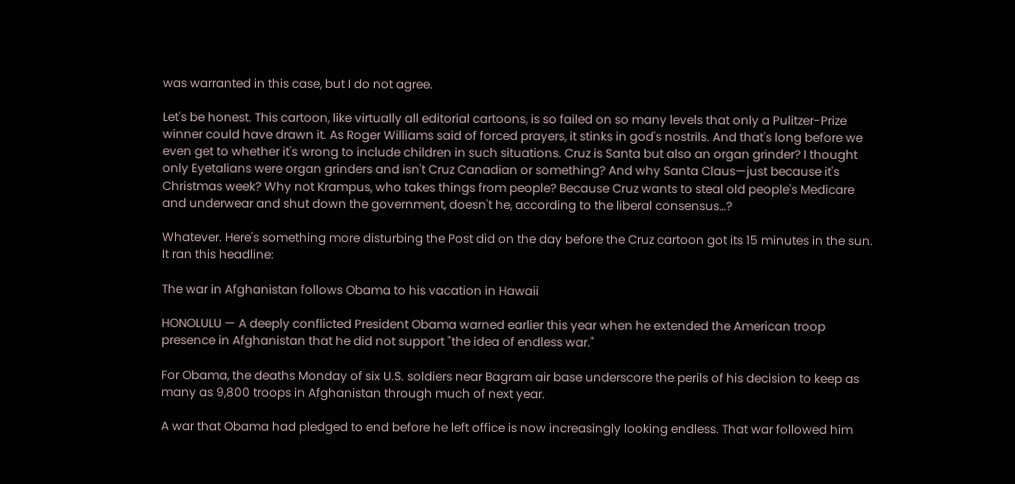was warranted in this case, but I do not agree.

Let's be honest. This cartoon, like virtually all editorial cartoons, is so failed on so many levels that only a Pulitzer-Prize winner could have drawn it. As Roger Williams said of forced prayers, it stinks in god's nostrils. And that's long before we even get to whether it's wrong to include children in such situations. Cruz is Santa but also an organ grinder? I thought only Eyetalians were organ grinders and isn't Cruz Canadian or something? And why Santa Claus—just because it's Christmas week? Why not Krampus, who takes things from people? Because Cruz wants to steal old people's Medicare and underwear and shut down the government, doesn't he, according to the liberal consensus…?

Whatever. Here's something more disturbing the Post did on the day before the Cruz cartoon got its 15 minutes in the sun. It ran this headline:

The war in Afghanistan follows Obama to his vacation in Hawaii

HONOLULU — A deeply conflicted President Obama warned earlier this year when he extended the American troop presence in Afghanistan that he did not support "the idea of endless war."

For Obama, the deaths Monday of six U.S. soldiers near Bagram air base underscore the perils of his decision to keep as many as 9,800 troops in Afghanistan through much of next year.

A war that Obama had pledged to end before he left office is now increasingly looking endless. That war followed him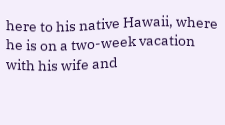here to his native Hawaii, where he is on a two-week vacation with his wife and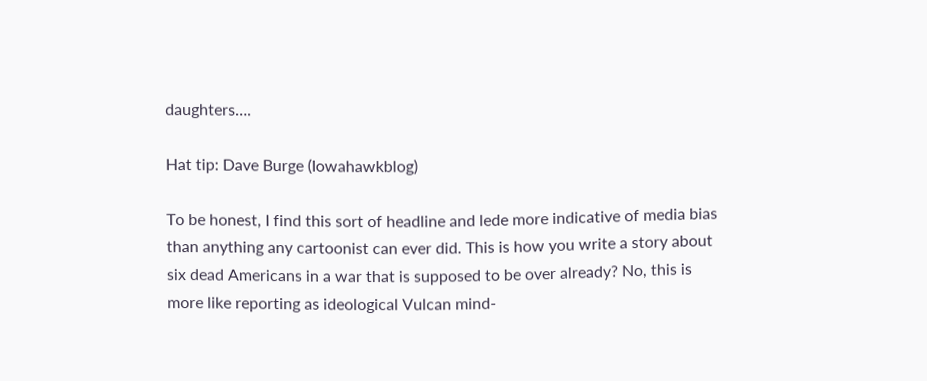daughters….

Hat tip: Dave Burge (Iowahawkblog)

To be honest, I find this sort of headline and lede more indicative of media bias than anything any cartoonist can ever did. This is how you write a story about six dead Americans in a war that is supposed to be over already? No, this is more like reporting as ideological Vulcan mind-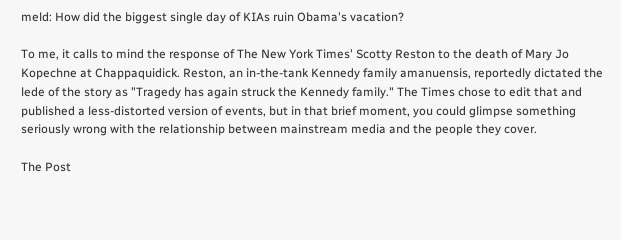meld: How did the biggest single day of KIAs ruin Obama's vacation?

To me, it calls to mind the response of The New York Times' Scotty Reston to the death of Mary Jo Kopechne at Chappaquidick. Reston, an in-the-tank Kennedy family amanuensis, reportedly dictated the lede of the story as "Tragedy has again struck the Kennedy family." The Times chose to edit that and published a less-distorted version of events, but in that brief moment, you could glimpse something seriously wrong with the relationship between mainstream media and the people they cover.

The Post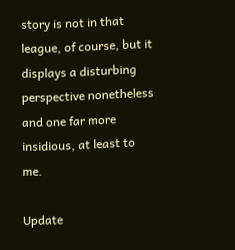story is not in that league, of course, but it displays a disturbing perspective nonetheless and one far more insidious, at least to me.

Update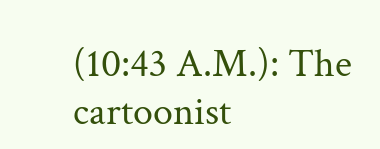(10:43 A.M.): The cartoonist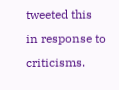tweeted this in response to criticisms.